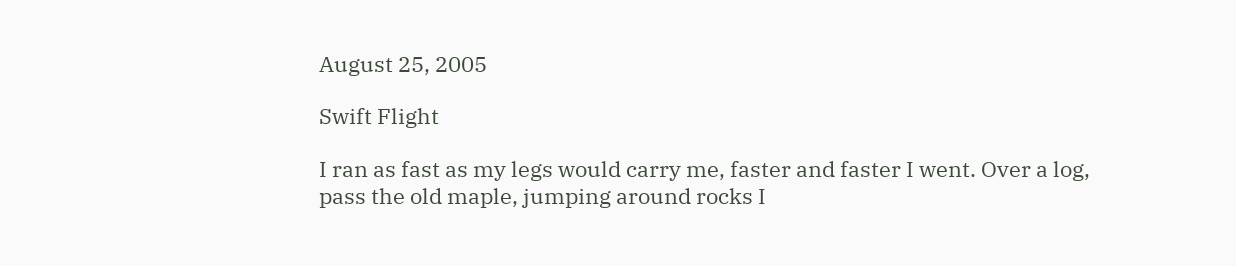August 25, 2005

Swift Flight

I ran as fast as my legs would carry me, faster and faster I went. Over a log, pass the old maple, jumping around rocks I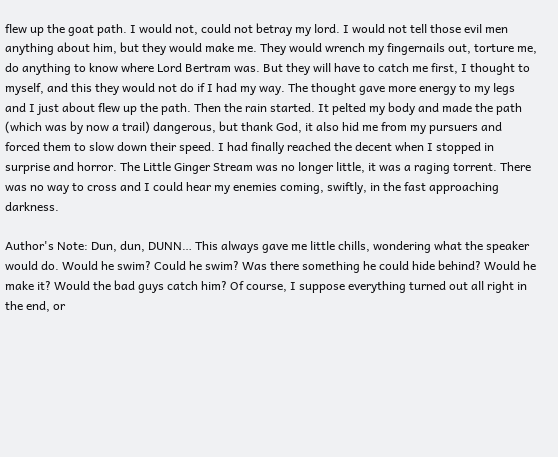flew up the goat path. I would not, could not betray my lord. I would not tell those evil men anything about him, but they would make me. They would wrench my fingernails out, torture me, do anything to know where Lord Bertram was. But they will have to catch me first, I thought to myself, and this they would not do if I had my way. The thought gave more energy to my legs and I just about flew up the path. Then the rain started. It pelted my body and made the path (which was by now a trail) dangerous, but thank God, it also hid me from my pursuers and forced them to slow down their speed. I had finally reached the decent when I stopped in surprise and horror. The Little Ginger Stream was no longer little, it was a raging torrent. There was no way to cross and I could hear my enemies coming, swiftly, in the fast approaching darkness.

Author's Note: Dun, dun, DUNN… This always gave me little chills, wondering what the speaker would do. Would he swim? Could he swim? Was there something he could hide behind? Would he make it? Would the bad guys catch him? Of course, I suppose everything turned out all right in the end, or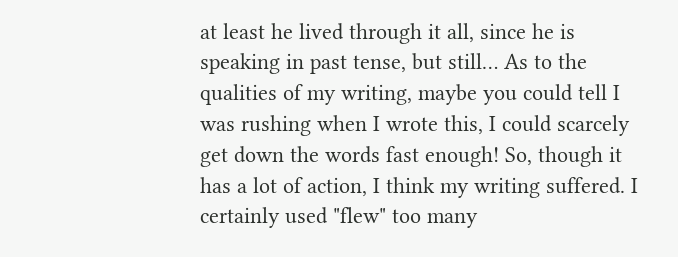at least he lived through it all, since he is speaking in past tense, but still… As to the qualities of my writing, maybe you could tell I was rushing when I wrote this, I could scarcely get down the words fast enough! So, though it has a lot of action, I think my writing suffered. I certainly used "flew" too many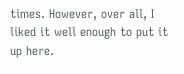times. However, over all, I liked it well enough to put it up here.